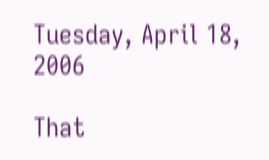Tuesday, April 18, 2006

That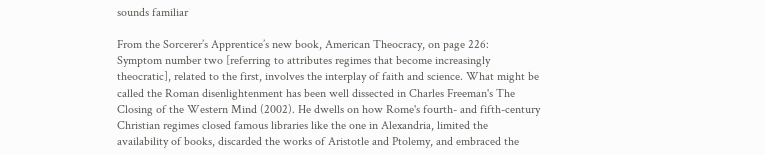sounds familiar

From the Sorcerer’s Apprentice’s new book, American Theocracy, on page 226:
Symptom number two [referring to attributes regimes that become increasingly theocratic], related to the first, involves the interplay of faith and science. What might be called the Roman disenlightenment has been well dissected in Charles Freeman's The Closing of the Western Mind (2002). He dwells on how Rome's fourth- and fifth-century Christian regimes closed famous libraries like the one in Alexandria, limited the availability of books, discarded the works of Aristotle and Ptolemy, and embraced the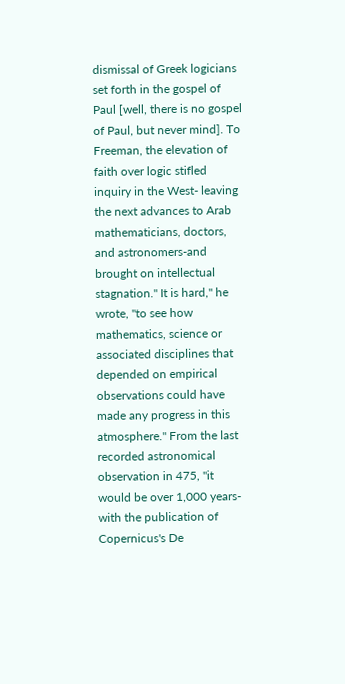dismissal of Greek logicians set forth in the gospel of Paul [well, there is no gospel of Paul, but never mind]. To Freeman, the elevation of faith over logic stifled inquiry in the West- leaving the next advances to Arab mathematicians, doctors, and astronomers-and brought on intellectual stagnation." It is hard," he wrote, "to see how mathematics, science or associated disciplines that depended on empirical observations could have made any progress in this atmosphere." From the last recorded astronomical observation in 475, "it would be over 1,000 years-with the publication of Copernicus's De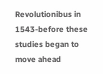Revolutionibus in 1543-before these studies began to move ahead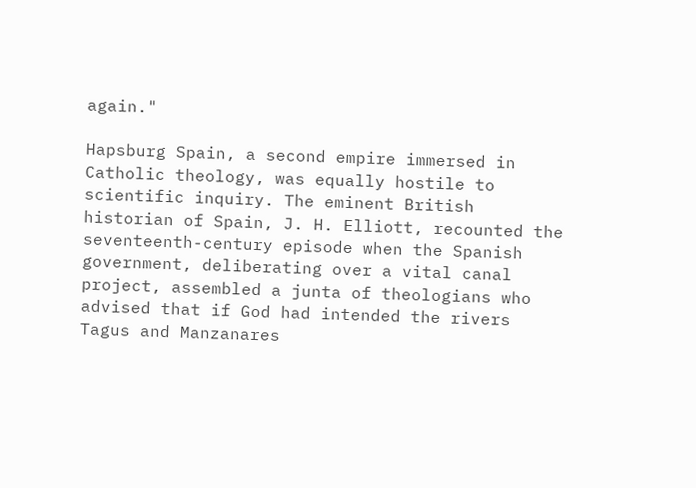again."

Hapsburg Spain, a second empire immersed in Catholic theology, was equally hostile to scientific inquiry. The eminent British historian of Spain, J. H. Elliott, recounted the seventeenth-century episode when the Spanish government, deliberating over a vital canal project, assembled a junta of theologians who advised that if God had intended the rivers Tagus and Manzanares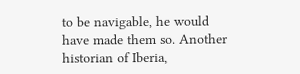to be navigable, he would have made them so. Another historian of Iberia,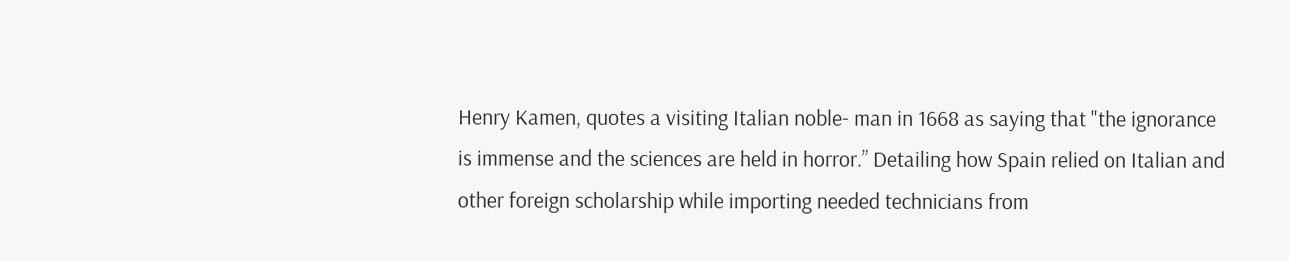Henry Kamen, quotes a visiting Italian noble- man in 1668 as saying that "the ignorance is immense and the sciences are held in horror.” Detailing how Spain relied on Italian and other foreign scholarship while importing needed technicians from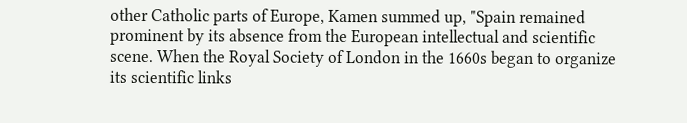other Catholic parts of Europe, Kamen summed up, "Spain remained prominent by its absence from the European intellectual and scientific scene. When the Royal Society of London in the 1660s began to organize its scientific links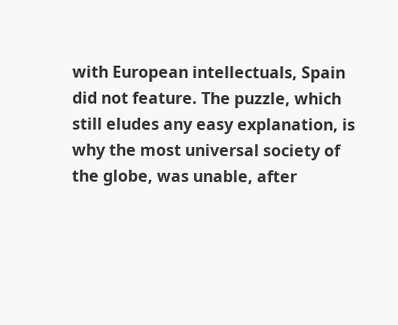with European intellectuals, Spain did not feature. The puzzle, which still eludes any easy explanation, is why the most universal society of the globe, was unable, after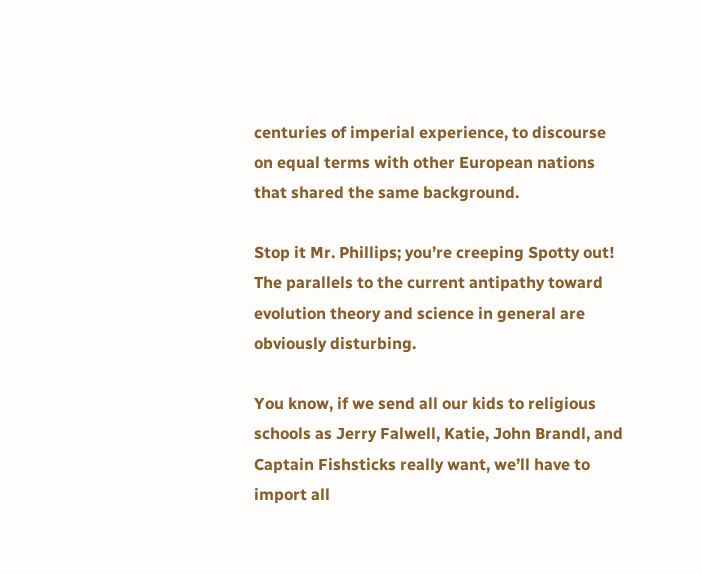centuries of imperial experience, to discourse on equal terms with other European nations that shared the same background.

Stop it Mr. Phillips; you’re creeping Spotty out! The parallels to the current antipathy toward evolution theory and science in general are obviously disturbing.

You know, if we send all our kids to religious schools as Jerry Falwell, Katie, John Brandl, and Captain Fishsticks really want, we’ll have to import all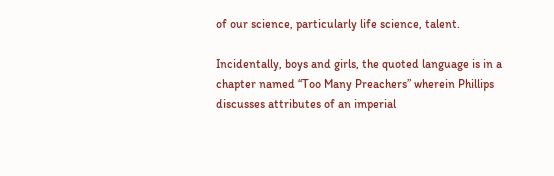of our science, particularly life science, talent.

Incidentally, boys and girls, the quoted language is in a chapter named “Too Many Preachers” wherein Phillips discusses attributes of an imperial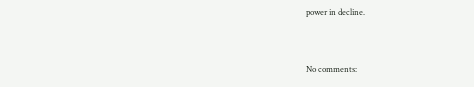power in decline.


No comments: